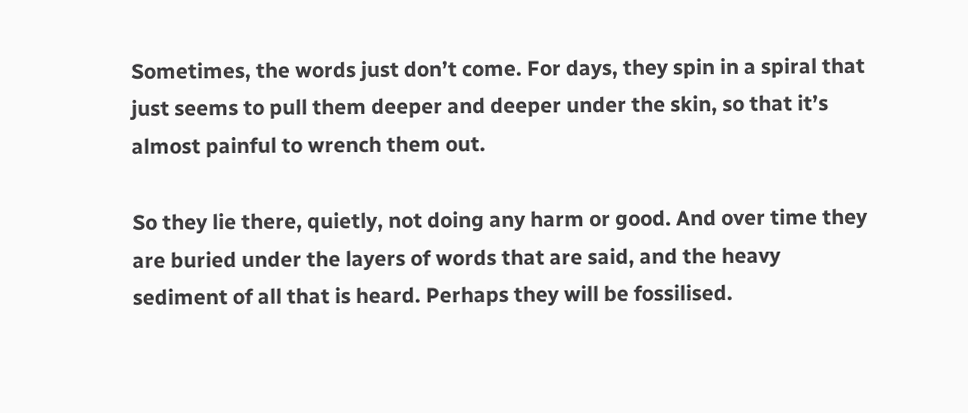Sometimes, the words just don’t come. For days, they spin in a spiral that just seems to pull them deeper and deeper under the skin, so that it’s almost painful to wrench them out.

So they lie there, quietly, not doing any harm or good. And over time they are buried under the layers of words that are said, and the heavy sediment of all that is heard. Perhaps they will be fossilised.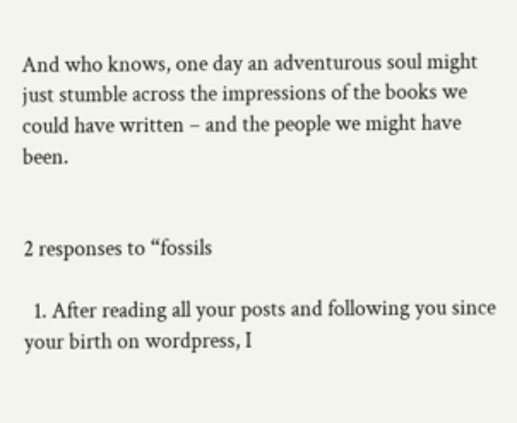And who knows, one day an adventurous soul might just stumble across the impressions of the books we could have written – and the people we might have been.


2 responses to “fossils

  1. After reading all your posts and following you since your birth on wordpress, I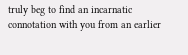truly beg to find an incarnatic connotation with you from an earlier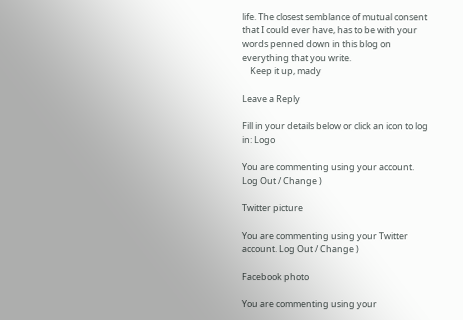life. The closest semblance of mutual consent that I could ever have, has to be with your words penned down in this blog on everything that you write.
    Keep it up, mady

Leave a Reply

Fill in your details below or click an icon to log in: Logo

You are commenting using your account. Log Out / Change )

Twitter picture

You are commenting using your Twitter account. Log Out / Change )

Facebook photo

You are commenting using your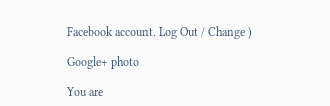Facebook account. Log Out / Change )

Google+ photo

You are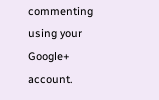commenting using your Google+ account.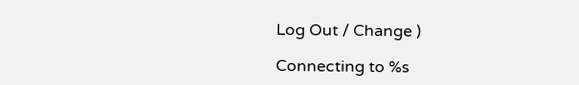Log Out / Change )

Connecting to %s